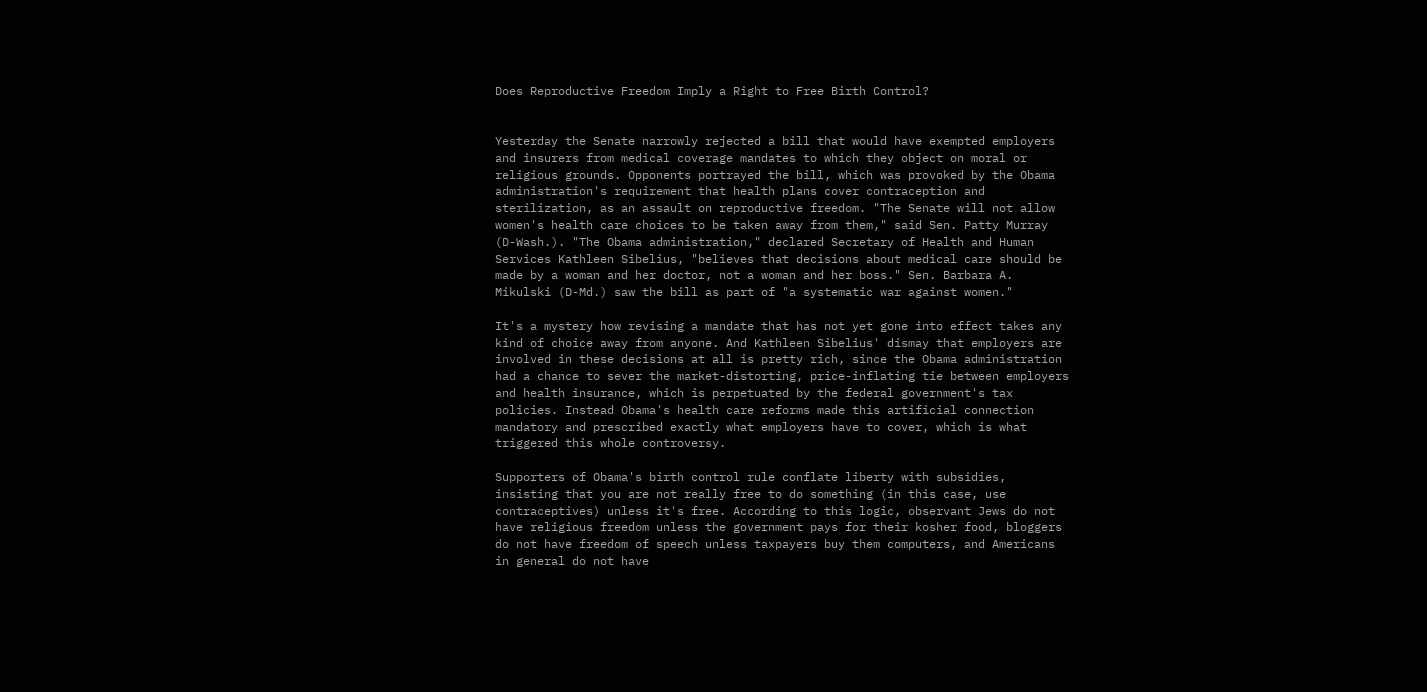Does Reproductive Freedom Imply a Right to Free Birth Control?


Yesterday the Senate narrowly rejected a bill that would have exempted employers and insurers from medical coverage mandates to which they object on moral or religious grounds. Opponents portrayed the bill, which was provoked by the Obama administration's requirement that health plans cover contraception and sterilization, as an assault on reproductive freedom. "The Senate will not allow women's health care choices to be taken away from them," said Sen. Patty Murray (D-Wash.). "The Obama administration," declared Secretary of Health and Human Services Kathleen Sibelius, "believes that decisions about medical care should be made by a woman and her doctor, not a woman and her boss." Sen. Barbara A. Mikulski (D-Md.) saw the bill as part of "a systematic war against women."

It's a mystery how revising a mandate that has not yet gone into effect takes any kind of choice away from anyone. And Kathleen Sibelius' dismay that employers are involved in these decisions at all is pretty rich, since the Obama administration had a chance to sever the market-distorting, price-inflating tie between employers and health insurance, which is perpetuated by the federal government's tax policies. Instead Obama's health care reforms made this artificial connection mandatory and prescribed exactly what employers have to cover, which is what triggered this whole controversy.

Supporters of Obama's birth control rule conflate liberty with subsidies, insisting that you are not really free to do something (in this case, use contraceptives) unless it's free. According to this logic, observant Jews do not have religious freedom unless the government pays for their kosher food, bloggers do not have freedom of speech unless taxpayers buy them computers, and Americans in general do not have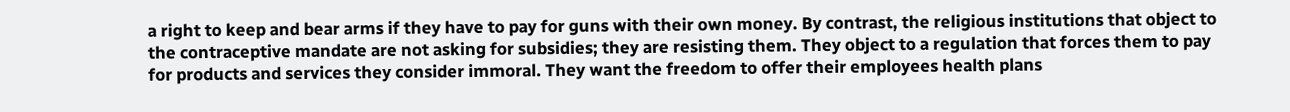a right to keep and bear arms if they have to pay for guns with their own money. By contrast, the religious institutions that object to the contraceptive mandate are not asking for subsidies; they are resisting them. They object to a regulation that forces them to pay for products and services they consider immoral. They want the freedom to offer their employees health plans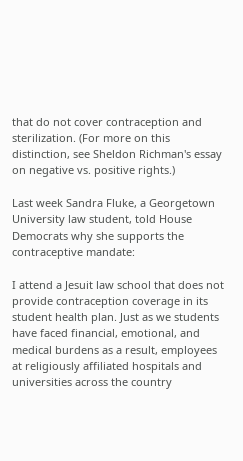that do not cover contraception and sterilization. (For more on this distinction, see Sheldon Richman's essay on negative vs. positive rights.)

Last week Sandra Fluke, a Georgetown University law student, told House Democrats why she supports the contraceptive mandate:

I attend a Jesuit law school that does not provide contraception coverage in its student health plan. Just as we students have faced financial, emotional, and medical burdens as a result, employees at religiously affiliated hospitals and universities across the country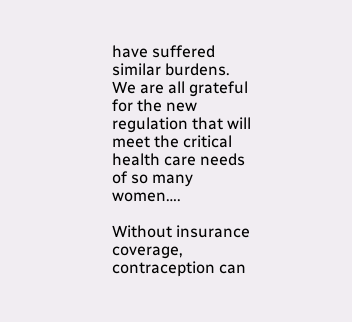have suffered similar burdens. We are all grateful for the new regulation that will meet the critical health care needs of so many women….

Without insurance coverage, contraception can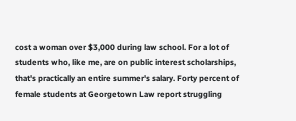cost a woman over $3,000 during law school. For a lot of students who, like me, are on public interest scholarships, that's practically an entire summer's salary. Forty percent of female students at Georgetown Law report struggling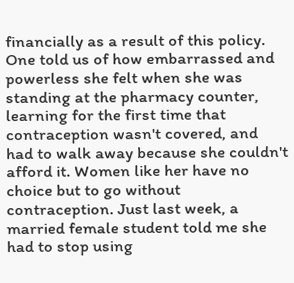financially as a result of this policy. One told us of how embarrassed and powerless she felt when she was standing at the pharmacy counter, learning for the first time that contraception wasn't covered, and had to walk away because she couldn't afford it. Women like her have no choice but to go without contraception. Just last week, a married female student told me she had to stop using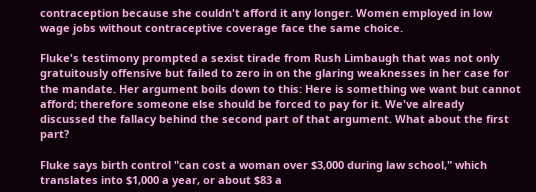contraception because she couldn't afford it any longer. Women employed in low wage jobs without contraceptive coverage face the same choice.

Fluke's testimony prompted a sexist tirade from Rush Limbaugh that was not only gratuitously offensive but failed to zero in on the glaring weaknesses in her case for the mandate. Her argument boils down to this: Here is something we want but cannot afford; therefore someone else should be forced to pay for it. We've already discussed the fallacy behind the second part of that argument. What about the first part?

Fluke says birth control "can cost a woman over $3,000 during law school," which translates into $1,000 a year, or about $83 a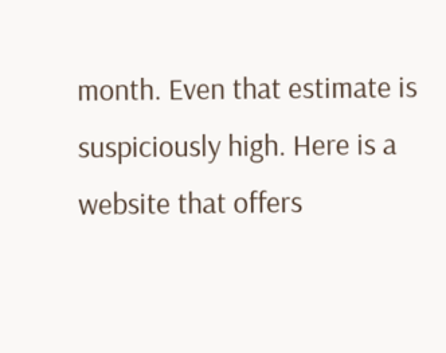month. Even that estimate is suspiciously high. Here is a website that offers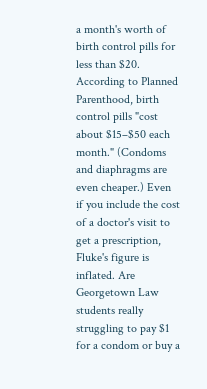a month's worth of birth control pills for less than $20. According to Planned Parenthood, birth control pills "cost about $15–$50 each month." (Condoms and diaphragms are even cheaper.) Even if you include the cost of a doctor's visit to get a prescription, Fluke's figure is inflated. Are Georgetown Law students really struggling to pay $1 for a condom or buy a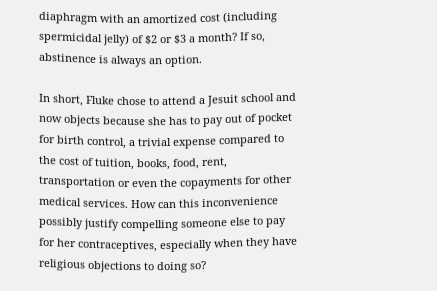diaphragm with an amortized cost (including spermicidal jelly) of $2 or $3 a month? If so, abstinence is always an option.

In short, Fluke chose to attend a Jesuit school and now objects because she has to pay out of pocket for birth control, a trivial expense compared to the cost of tuition, books, food, rent, transportation or even the copayments for other medical services. How can this inconvenience possibly justify compelling someone else to pay for her contraceptives, especially when they have religious objections to doing so?